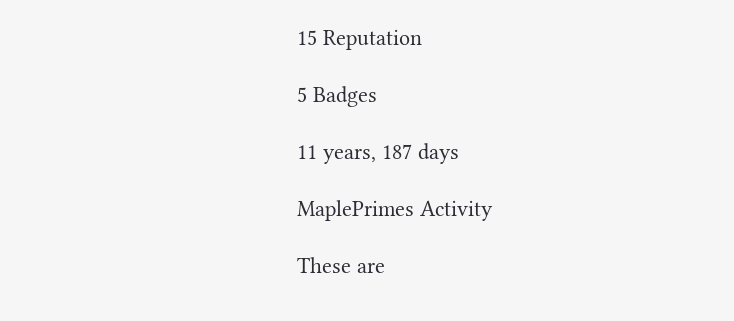15 Reputation

5 Badges

11 years, 187 days

MaplePrimes Activity

These are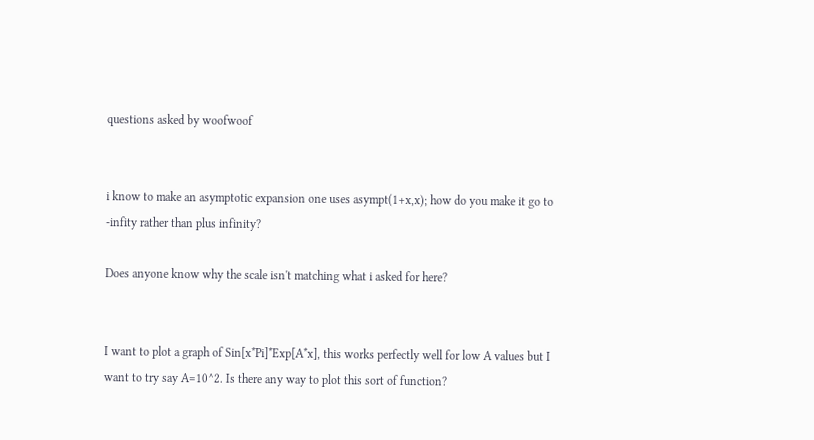questions asked by woofwoof


i know to make an asymptotic expansion one uses asympt(1+x,x); how do you make it go to -infity rather than plus infinity?

Does anyone know why the scale isn't matching what i asked for here?


I want to plot a graph of Sin[x*Pi]*Exp[A*x], this works perfectly well for low A values but I want to try say A=10^2. Is there any way to plot this sort of function?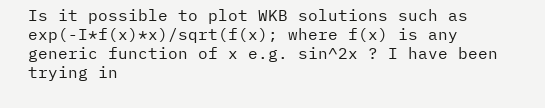Is it possible to plot WKB solutions such as exp(-I*f(x)*x)/sqrt(f(x); where f(x) is any generic function of x e.g. sin^2x ? I have been trying in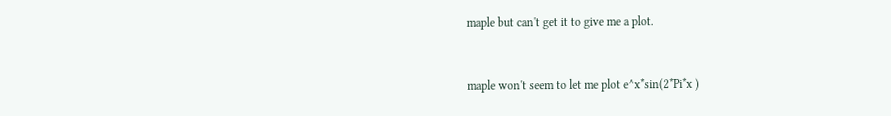maple but can't get it to give me a plot.


maple won't seem to let me plot e^x*sin(2*Pi*x )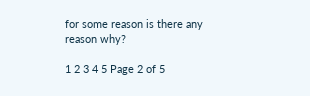for some reason is there any reason why?

1 2 3 4 5 Page 2 of 5